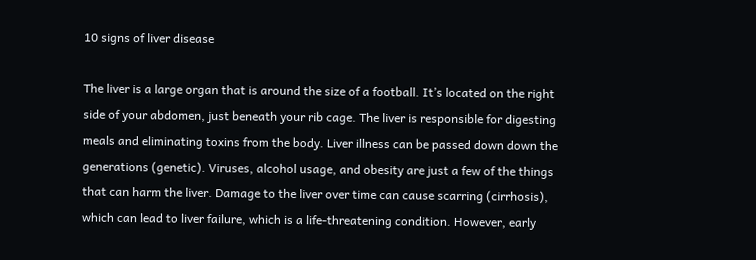10 signs of liver disease

The liver is a large organ that is around the size of a football. It’s located on the right side of your abdomen, just beneath your rib cage. The liver is responsible for digesting meals and eliminating toxins from the body. Liver illness can be passed down down the generations (genetic). Viruses, alcohol usage, and obesity are just a few of the things that can harm the liver. Damage to the liver over time can cause scarring (cirrhosis), which can lead to liver failure, which is a life-threatening condition. However, early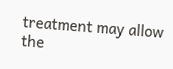treatment may allow the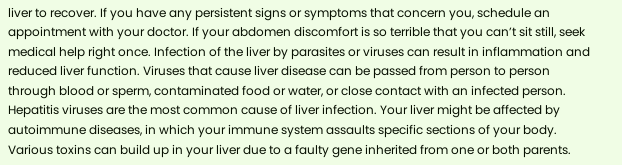liver to recover. If you have any persistent signs or symptoms that concern you, schedule an appointment with your doctor. If your abdomen discomfort is so terrible that you can’t sit still, seek medical help right once. Infection of the liver by parasites or viruses can result in inflammation and reduced liver function. Viruses that cause liver disease can be passed from person to person through blood or sperm, contaminated food or water, or close contact with an infected person. Hepatitis viruses are the most common cause of liver infection. Your liver might be affected by autoimmune diseases, in which your immune system assaults specific sections of your body. Various toxins can build up in your liver due to a faulty gene inherited from one or both parents.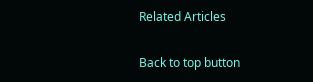Related Articles

Back to top button